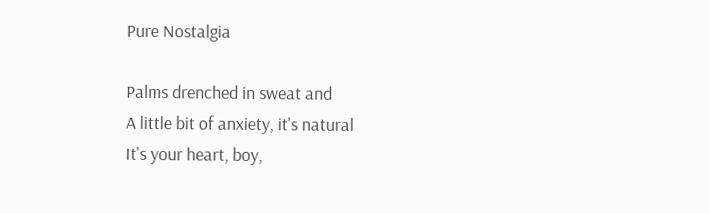Pure Nostalgia

Palms drenched in sweat and
A little bit of anxiety, it's natural
It's your heart, boy,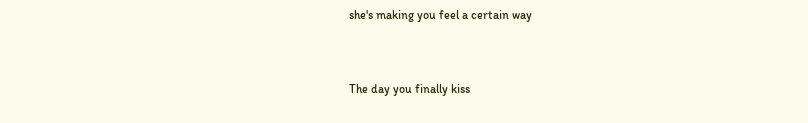she's making you feel a certain way


The day you finally kiss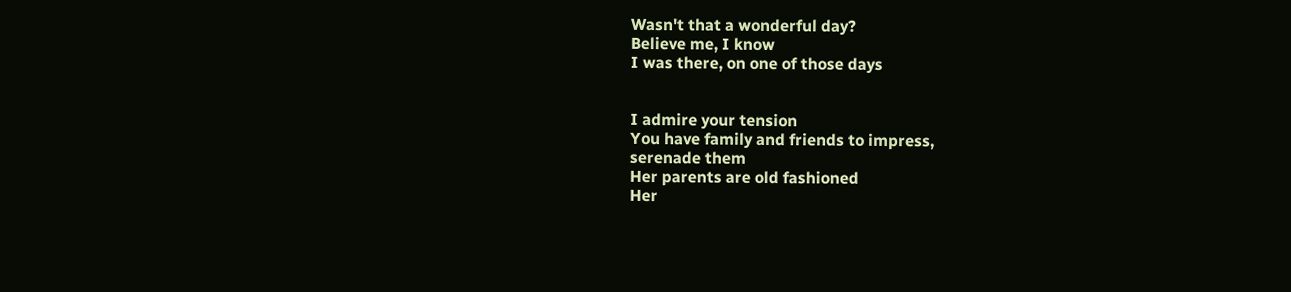Wasn't that a wonderful day?
Believe me, I know
I was there, on one of those days


I admire your tension
You have family and friends to impress,
serenade them
Her parents are old fashioned
Her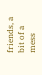friends, a bit of a mess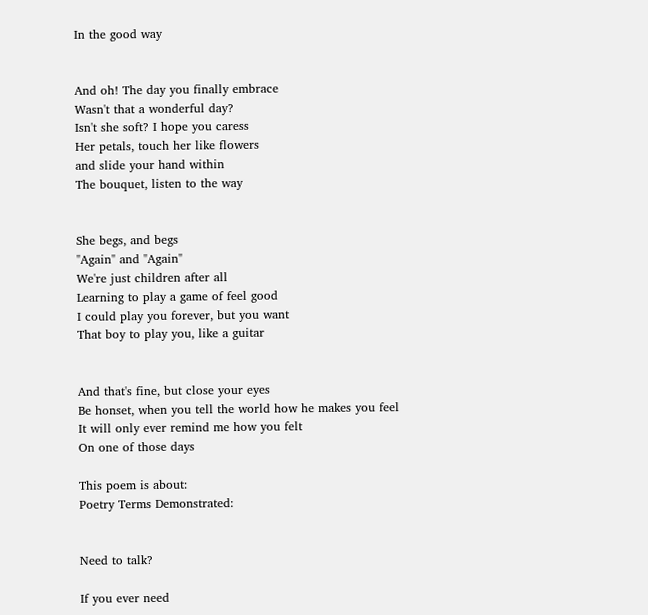In the good way


And oh! The day you finally embrace
Wasn't that a wonderful day?
Isn't she soft? I hope you caress
Her petals, touch her like flowers
and slide your hand within
The bouquet, listen to the way


She begs, and begs
"Again" and "Again"
We're just children after all
Learning to play a game of feel good
I could play you forever, but you want
That boy to play you, like a guitar


And that's fine, but close your eyes
Be honset, when you tell the world how he makes you feel
It will only ever remind me how you felt
On one of those days

This poem is about:
Poetry Terms Demonstrated:


Need to talk?

If you ever need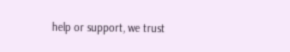help or support, we trust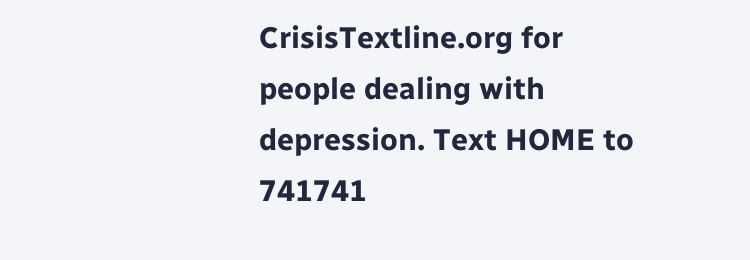CrisisTextline.org for people dealing with depression. Text HOME to 741741